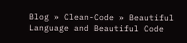Blog » Clean-Code » Beautiful Language and Beautiful Code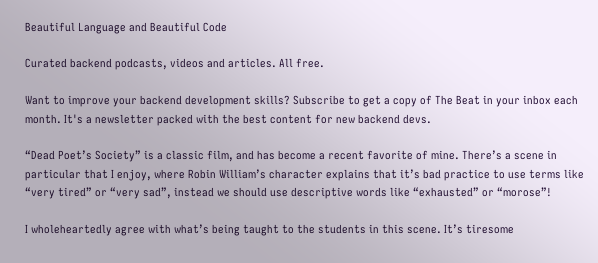Beautiful Language and Beautiful Code

Curated backend podcasts, videos and articles. All free.

Want to improve your backend development skills? Subscribe to get a copy of The Beat in your inbox each month. It's a newsletter packed with the best content for new backend devs.

“Dead Poet’s Society” is a classic film, and has become a recent favorite of mine. There’s a scene in particular that I enjoy, where Robin William’s character explains that it’s bad practice to use terms like “very tired” or “very sad”, instead we should use descriptive words like “exhausted” or “morose”!

I wholeheartedly agree with what’s being taught to the students in this scene. It’s tiresome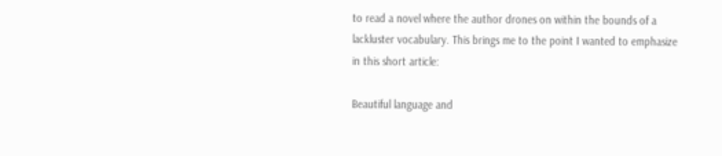to read a novel where the author drones on within the bounds of a lackluster vocabulary. This brings me to the point I wanted to emphasize in this short article:

Beautiful language and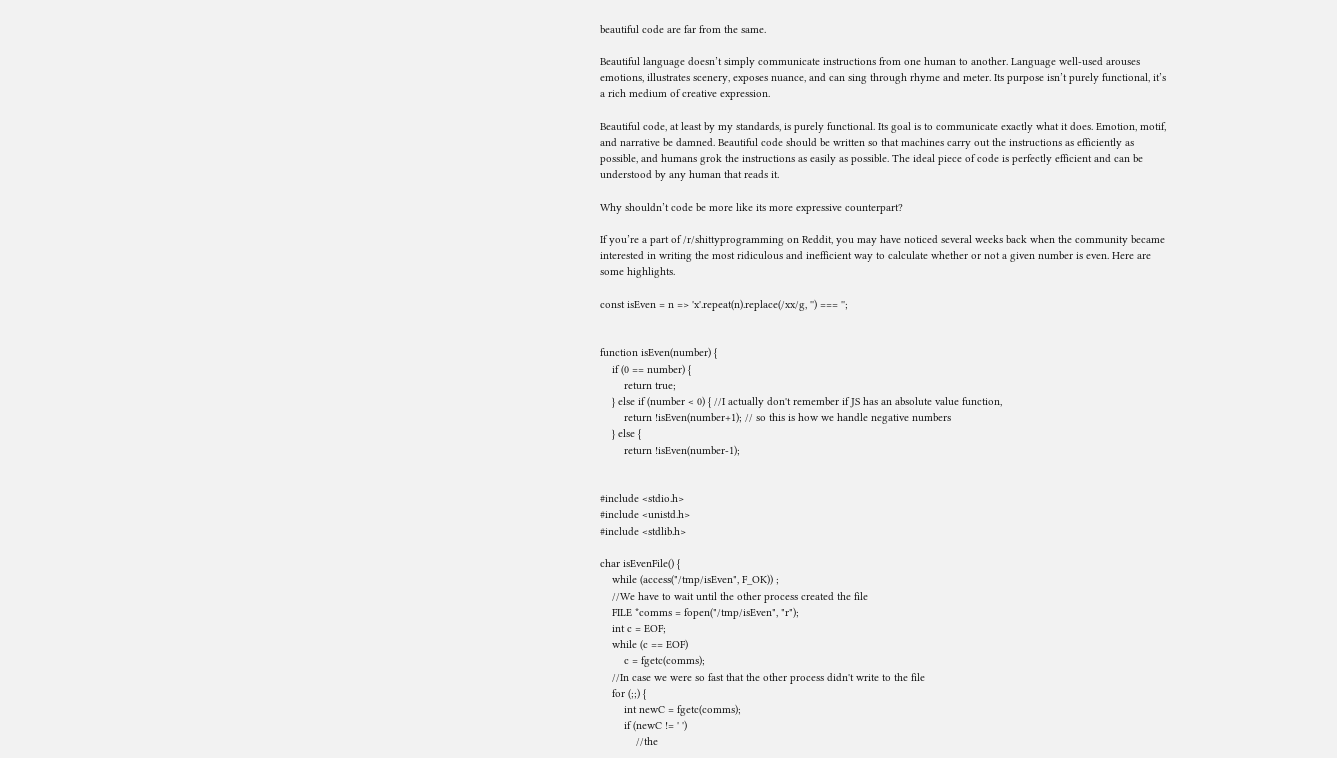beautiful code are far from the same.

Beautiful language doesn’t simply communicate instructions from one human to another. Language well-used arouses emotions, illustrates scenery, exposes nuance, and can sing through rhyme and meter. Its purpose isn’t purely functional, it’s a rich medium of creative expression.

Beautiful code, at least by my standards, is purely functional. Its goal is to communicate exactly what it does. Emotion, motif, and narrative be damned. Beautiful code should be written so that machines carry out the instructions as efficiently as possible, and humans grok the instructions as easily as possible. The ideal piece of code is perfectly efficient and can be understood by any human that reads it.

Why shouldn’t code be more like its more expressive counterpart?

If you’re a part of /r/shittyprogramming on Reddit, you may have noticed several weeks back when the community became interested in writing the most ridiculous and inefficient way to calculate whether or not a given number is even. Here are some highlights.

const isEven = n => 'x'.repeat(n).replace(/xx/g, '') === '';


function isEven(number) {
    if (0 == number) {
        return true;
    } else if (number < 0) { //I actually don't remember if JS has an absolute value function,
        return !isEven(number+1); // so this is how we handle negative numbers
    } else {
        return !isEven(number-1);


#include <stdio.h>
#include <unistd.h>
#include <stdlib.h>

char isEvenFile() {
    while (access("/tmp/isEven", F_OK)) ;
    //We have to wait until the other process created the file
    FILE *comms = fopen("/tmp/isEven", "r");
    int c = EOF;
    while (c == EOF)
        c = fgetc(comms);
    //In case we were so fast that the other process didn't write to the file
    for (;;) {
        int newC = fgetc(comms);
        if (newC != ' ')
            //the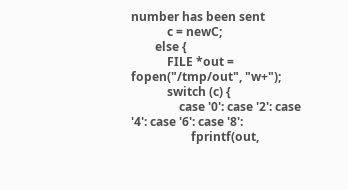number has been sent
            c = newC;
        else {
            FILE *out = fopen("/tmp/out", "w+");
            switch (c) {
                case '0': case '2': case '4': case '6': case '8':
                    fprintf(out,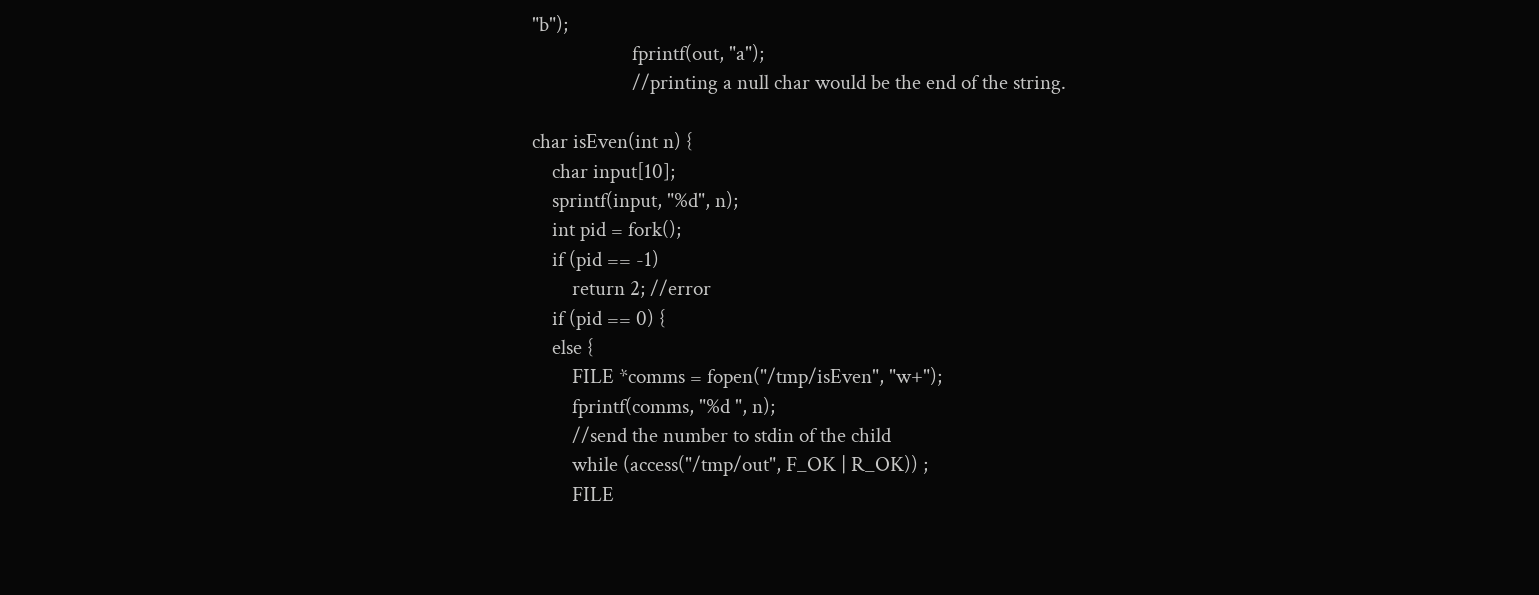"b");
                    fprintf(out, "a");
                    //printing a null char would be the end of the string.

char isEven(int n) {
    char input[10];
    sprintf(input, "%d", n);
    int pid = fork();
    if (pid == -1)
        return 2; //error
    if (pid == 0) {
    else {
        FILE *comms = fopen("/tmp/isEven", "w+");
        fprintf(comms, "%d ", n);
        //send the number to stdin of the child
        while (access("/tmp/out", F_OK | R_OK)) ;
        FILE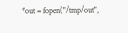*out = fopen("/tmp/out",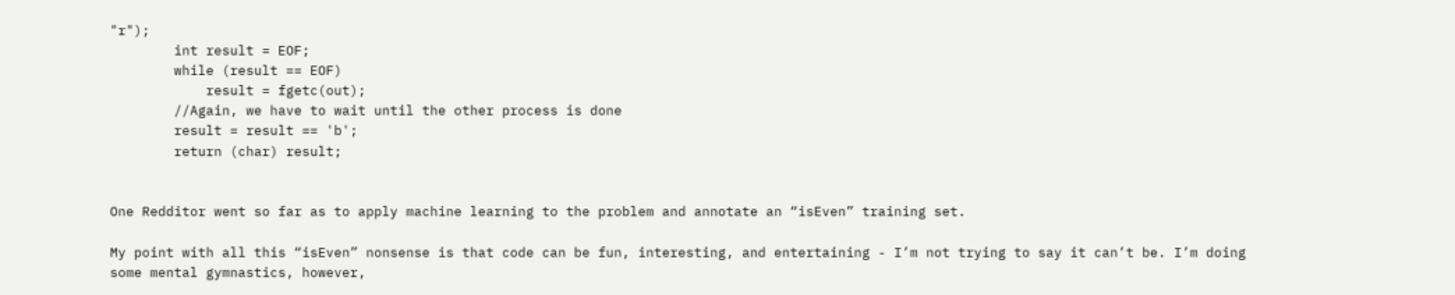"r");
        int result = EOF;
        while (result == EOF)
            result = fgetc(out);
        //Again, we have to wait until the other process is done
        result = result == 'b';
        return (char) result;


One Redditor went so far as to apply machine learning to the problem and annotate an “isEven” training set.

My point with all this “isEven” nonsense is that code can be fun, interesting, and entertaining - I’m not trying to say it can’t be. I’m doing some mental gymnastics, however,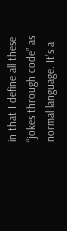in that I define all these “jokes through code” as normal language. It’s a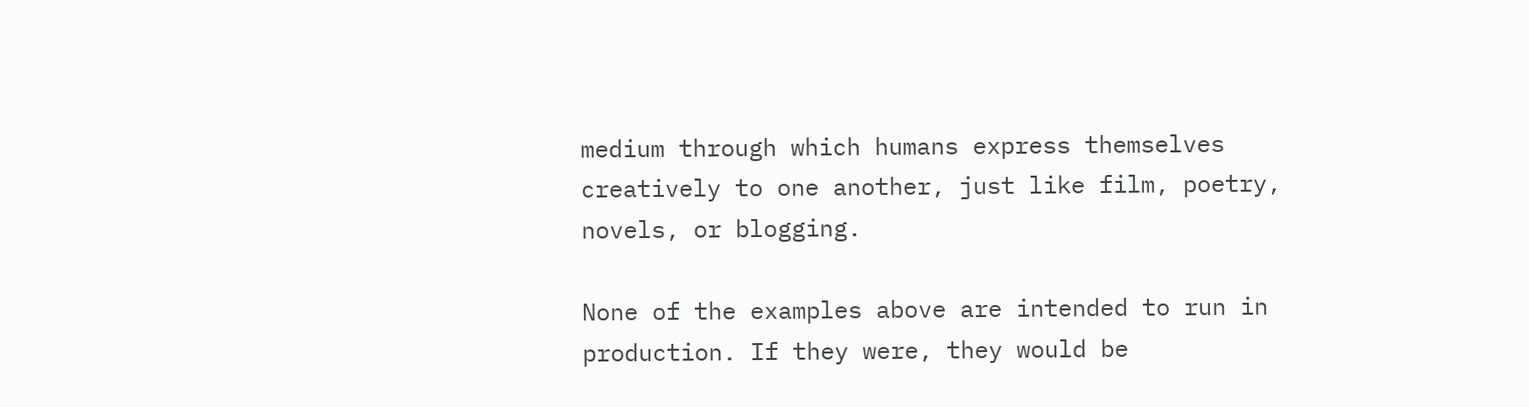medium through which humans express themselves creatively to one another, just like film, poetry, novels, or blogging.

None of the examples above are intended to run in production. If they were, they would be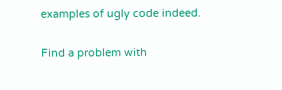examples of ugly code indeed.

Find a problem with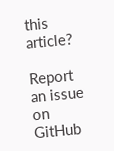this article?

Report an issue on GitHub